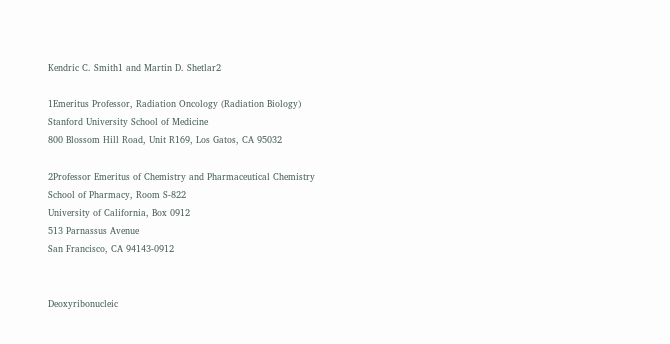Kendric C. Smith1 and Martin D. Shetlar2

1Emeritus Professor, Radiation Oncology (Radiation Biology)
Stanford University School of Medicine
800 Blossom Hill Road, Unit R169, Los Gatos, CA 95032

2Professor Emeritus of Chemistry and Pharmaceutical Chemistry
School of Pharmacy, Room S-822
University of California, Box 0912
513 Parnassus Avenue
San Francisco, CA 94143-0912


Deoxyribonucleic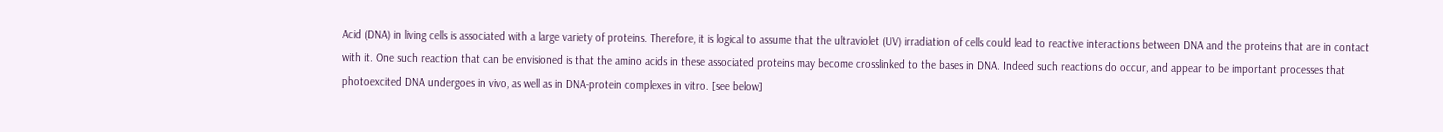Acid (DNA) in living cells is associated with a large variety of proteins. Therefore, it is logical to assume that the ultraviolet (UV) irradiation of cells could lead to reactive interactions between DNA and the proteins that are in contact with it. One such reaction that can be envisioned is that the amino acids in these associated proteins may become crosslinked to the bases in DNA. Indeed such reactions do occur, and appear to be important processes that photoexcited DNA undergoes in vivo, as well as in DNA-protein complexes in vitro. [see below]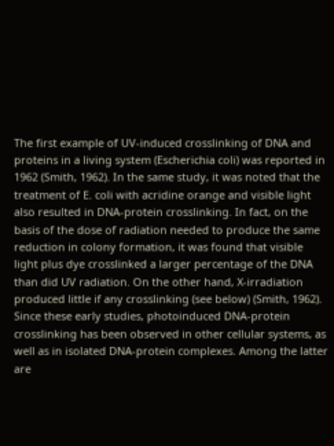The first example of UV-induced crosslinking of DNA and proteins in a living system (Escherichia coli) was reported in 1962 (Smith, 1962). In the same study, it was noted that the treatment of E. coli with acridine orange and visible light also resulted in DNA-protein crosslinking. In fact, on the basis of the dose of radiation needed to produce the same reduction in colony formation, it was found that visible light plus dye crosslinked a larger percentage of the DNA than did UV radiation. On the other hand, X-irradiation produced little if any crosslinking (see below) (Smith, 1962). Since these early studies, photoinduced DNA-protein crosslinking has been observed in other cellular systems, as well as in isolated DNA-protein complexes. Among the latter are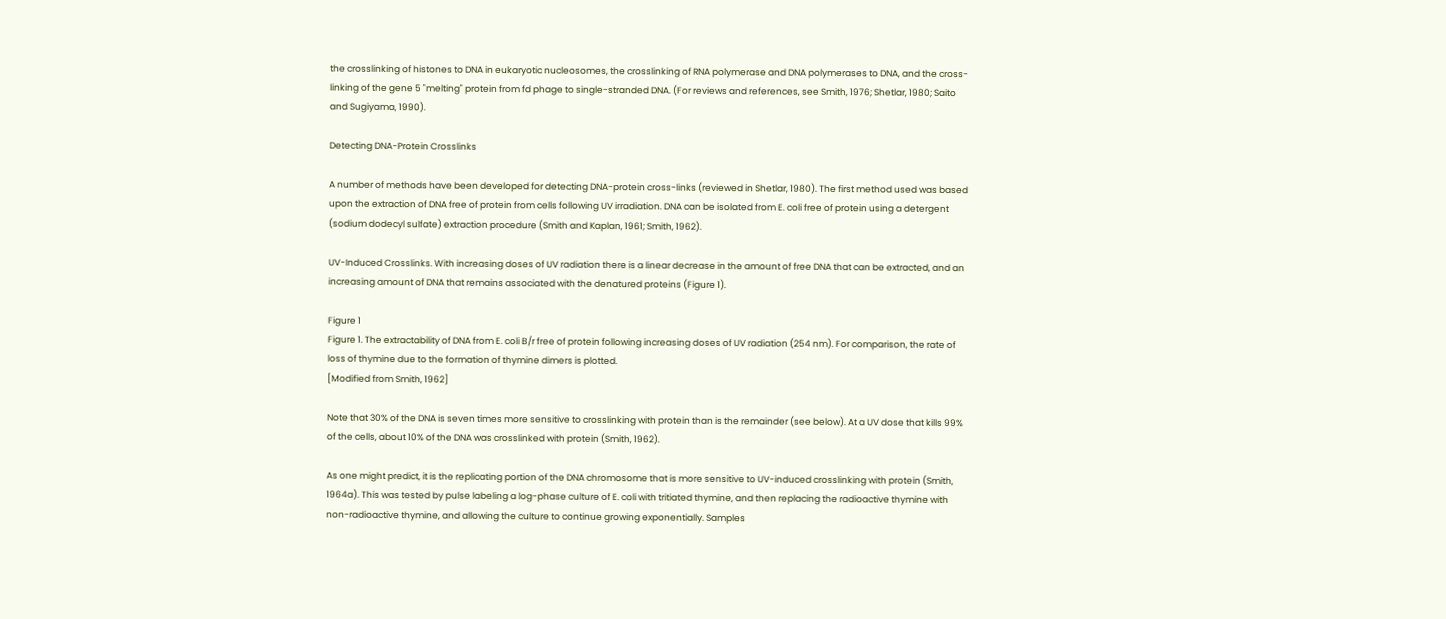the crosslinking of histones to DNA in eukaryotic nucleosomes, the crosslinking of RNA polymerase and DNA polymerases to DNA, and the cross-linking of the gene 5 "melting" protein from fd phage to single-stranded DNA. (For reviews and references, see Smith, 1976; Shetlar, 1980; Saito and Sugiyama, 1990).

Detecting DNA-Protein Crosslinks

A number of methods have been developed for detecting DNA-protein cross-links (reviewed in Shetlar, 1980). The first method used was based upon the extraction of DNA free of protein from cells following UV irradiation. DNA can be isolated from E. coli free of protein using a detergent (sodium dodecyl sulfate) extraction procedure (Smith and Kaplan, 1961; Smith, 1962).

UV-Induced Crosslinks. With increasing doses of UV radiation there is a linear decrease in the amount of free DNA that can be extracted, and an increasing amount of DNA that remains associated with the denatured proteins (Figure 1).

Figure 1
Figure 1. The extractability of DNA from E. coli B/r free of protein following increasing doses of UV radiation (254 nm). For comparison, the rate of loss of thymine due to the formation of thymine dimers is plotted.
[Modified from Smith, 1962]

Note that 30% of the DNA is seven times more sensitive to crosslinking with protein than is the remainder (see below). At a UV dose that kills 99% of the cells, about 10% of the DNA was crosslinked with protein (Smith, 1962).

As one might predict, it is the replicating portion of the DNA chromosome that is more sensitive to UV-induced crosslinking with protein (Smith, 1964a). This was tested by pulse labeling a log-phase culture of E. coli with tritiated thymine, and then replacing the radioactive thymine with non-radioactive thymine, and allowing the culture to continue growing exponentially. Samples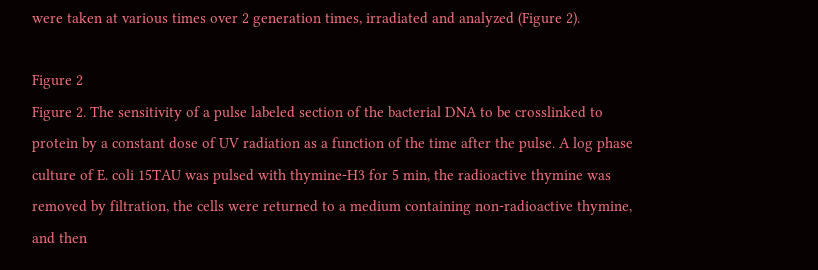were taken at various times over 2 generation times, irradiated and analyzed (Figure 2).

Figure 2
Figure 2. The sensitivity of a pulse labeled section of the bacterial DNA to be crosslinked to protein by a constant dose of UV radiation as a function of the time after the pulse. A log phase culture of E. coli 15TAU was pulsed with thymine-H3 for 5 min, the radioactive thymine was removed by filtration, the cells were returned to a medium containing non-radioactive thymine, and then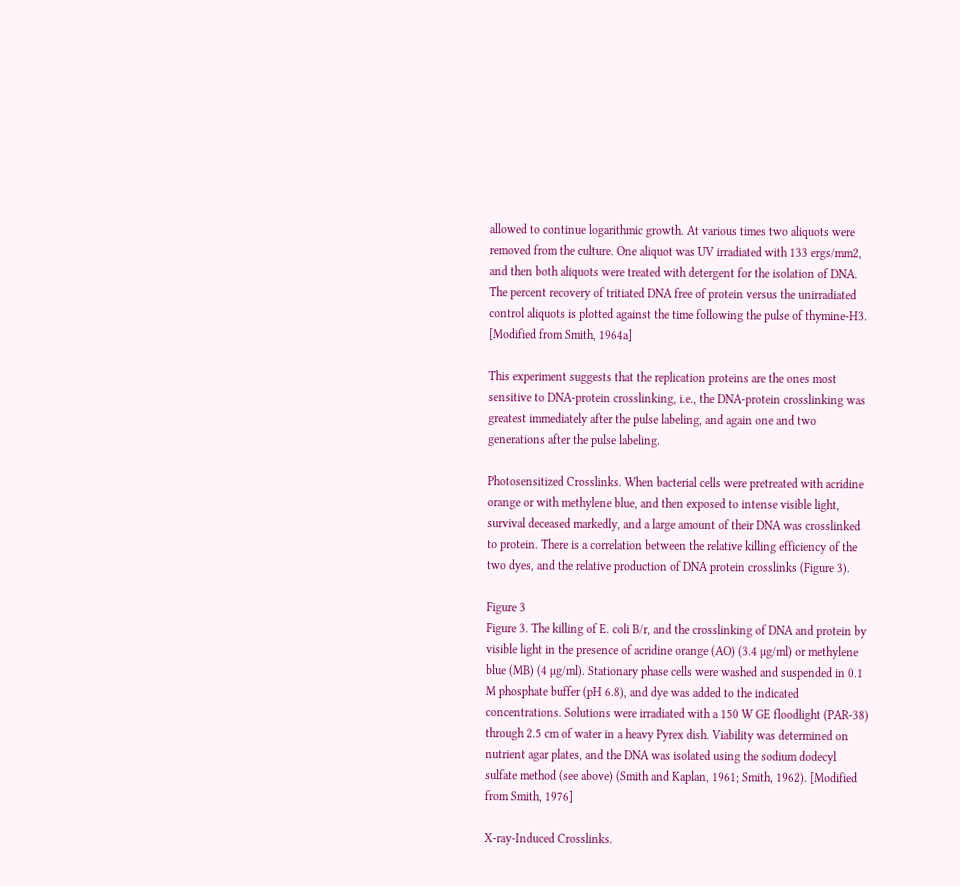allowed to continue logarithmic growth. At various times two aliquots were removed from the culture. One aliquot was UV irradiated with 133 ergs/mm2, and then both aliquots were treated with detergent for the isolation of DNA. The percent recovery of tritiated DNA free of protein versus the unirradiated control aliquots is plotted against the time following the pulse of thymine-H3. [Modified from Smith, 1964a]

This experiment suggests that the replication proteins are the ones most sensitive to DNA-protein crosslinking, i.e., the DNA-protein crosslinking was greatest immediately after the pulse labeling, and again one and two generations after the pulse labeling.

Photosensitized Crosslinks. When bacterial cells were pretreated with acridine orange or with methylene blue, and then exposed to intense visible light, survival deceased markedly, and a large amount of their DNA was crosslinked to protein. There is a correlation between the relative killing efficiency of the two dyes, and the relative production of DNA protein crosslinks (Figure 3).

Figure 3
Figure 3. The killing of E. coli B/r, and the crosslinking of DNA and protein by visible light in the presence of acridine orange (AO) (3.4 µg/ml) or methylene blue (MB) (4 µg/ml). Stationary phase cells were washed and suspended in 0.1 M phosphate buffer (pH 6.8), and dye was added to the indicated concentrations. Solutions were irradiated with a 150 W GE floodlight (PAR-38) through 2.5 cm of water in a heavy Pyrex dish. Viability was determined on nutrient agar plates, and the DNA was isolated using the sodium dodecyl sulfate method (see above) (Smith and Kaplan, 1961; Smith, 1962). [Modified from Smith, 1976]

X-ray-Induced Crosslinks.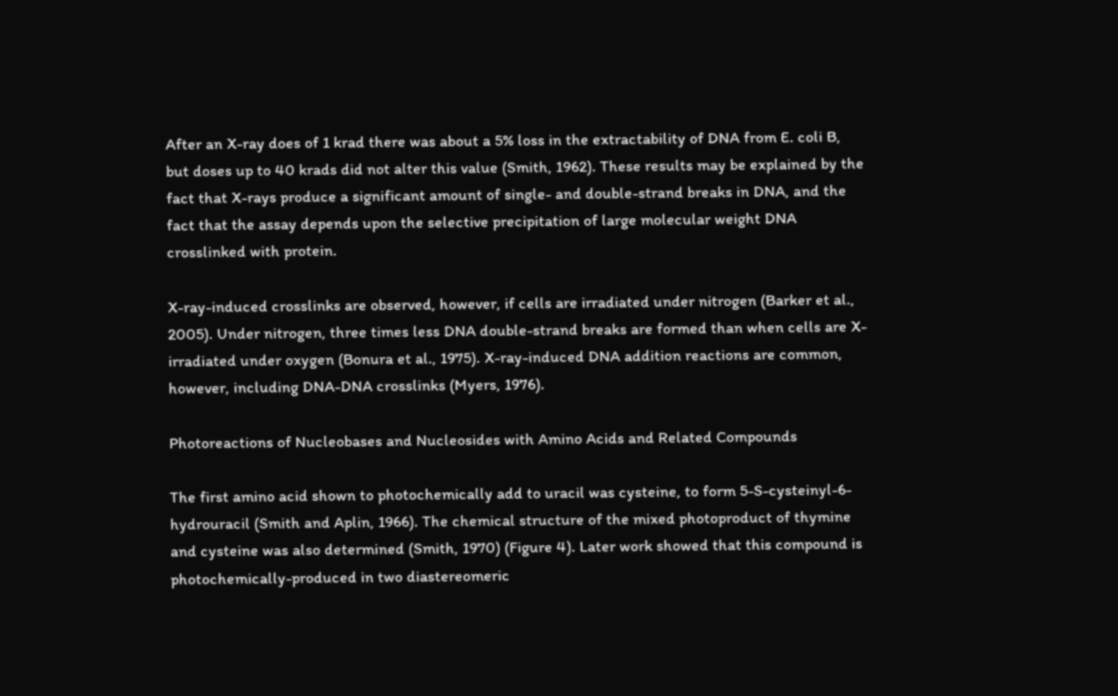After an X-ray does of 1 krad there was about a 5% loss in the extractability of DNA from E. coli B, but doses up to 40 krads did not alter this value (Smith, 1962). These results may be explained by the fact that X-rays produce a significant amount of single- and double-strand breaks in DNA, and the fact that the assay depends upon the selective precipitation of large molecular weight DNA crosslinked with protein.

X-ray-induced crosslinks are observed, however, if cells are irradiated under nitrogen (Barker et al., 2005). Under nitrogen, three times less DNA double-strand breaks are formed than when cells are X-irradiated under oxygen (Bonura et al., 1975). X-ray-induced DNA addition reactions are common, however, including DNA-DNA crosslinks (Myers, 1976).

Photoreactions of Nucleobases and Nucleosides with Amino Acids and Related Compounds

The first amino acid shown to photochemically add to uracil was cysteine, to form 5-S-cysteinyl-6-hydrouracil (Smith and Aplin, 1966). The chemical structure of the mixed photoproduct of thymine and cysteine was also determined (Smith, 1970) (Figure 4). Later work showed that this compound is photochemically-produced in two diastereomeric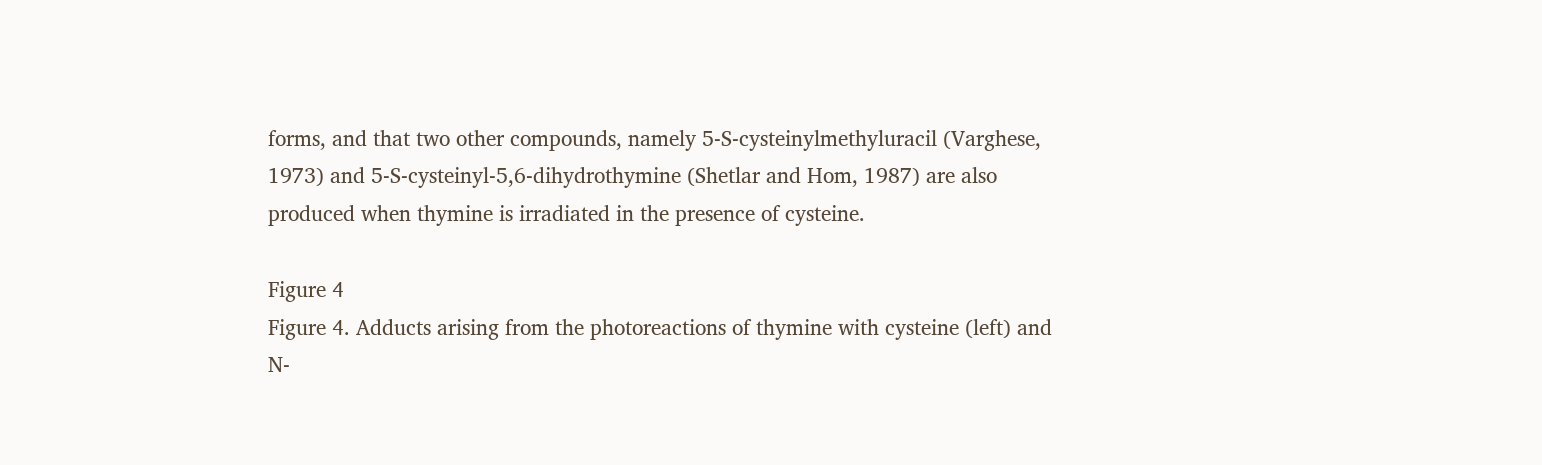forms, and that two other compounds, namely 5-S-cysteinylmethyluracil (Varghese, 1973) and 5-S-cysteinyl-5,6-dihydrothymine (Shetlar and Hom, 1987) are also produced when thymine is irradiated in the presence of cysteine.

Figure 4
Figure 4. Adducts arising from the photoreactions of thymine with cysteine (left) and N-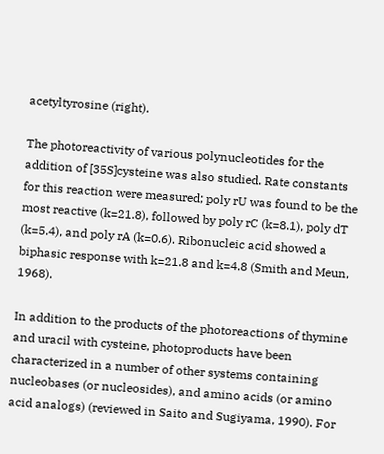acetyltyrosine (right).

The photoreactivity of various polynucleotides for the addition of [35S]cysteine was also studied. Rate constants for this reaction were measured; poly rU was found to be the most reactive (k=21.8), followed by poly rC (k=8.1), poly dT (k=5.4), and poly rA (k=0.6). Ribonucleic acid showed a biphasic response with k=21.8 and k=4.8 (Smith and Meun, 1968).

In addition to the products of the photoreactions of thymine and uracil with cysteine, photoproducts have been characterized in a number of other systems containing nucleobases (or nucleosides), and amino acids (or amino acid analogs) (reviewed in Saito and Sugiyama, 1990). For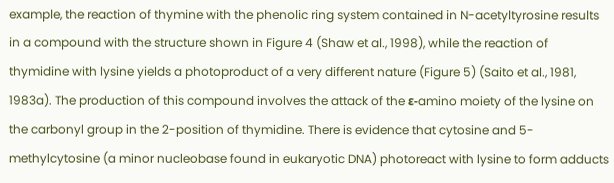example, the reaction of thymine with the phenolic ring system contained in N-acetyltyrosine results in a compound with the structure shown in Figure 4 (Shaw et al., 1998), while the reaction of thymidine with lysine yields a photoproduct of a very different nature (Figure 5) (Saito et al., 1981, 1983a). The production of this compound involves the attack of the ε-amino moiety of the lysine on the carbonyl group in the 2-position of thymidine. There is evidence that cytosine and 5-methylcytosine (a minor nucleobase found in eukaryotic DNA) photoreact with lysine to form adducts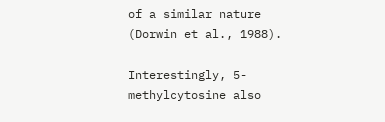of a similar nature (Dorwin et al., 1988).

Interestingly, 5-methylcytosine also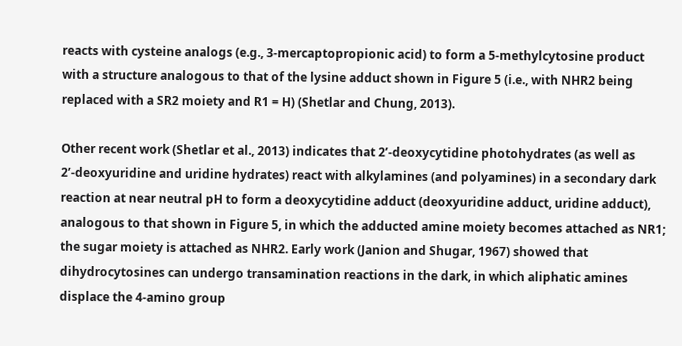reacts with cysteine analogs (e.g., 3-mercaptopropionic acid) to form a 5-methylcytosine product with a structure analogous to that of the lysine adduct shown in Figure 5 (i.e., with NHR2 being replaced with a SR2 moiety and R1 = H) (Shetlar and Chung, 2013).

Other recent work (Shetlar et al., 2013) indicates that 2’-deoxycytidine photohydrates (as well as 2’-deoxyuridine and uridine hydrates) react with alkylamines (and polyamines) in a secondary dark reaction at near neutral pH to form a deoxycytidine adduct (deoxyuridine adduct, uridine adduct), analogous to that shown in Figure 5, in which the adducted amine moiety becomes attached as NR1; the sugar moiety is attached as NHR2. Early work (Janion and Shugar, 1967) showed that dihydrocytosines can undergo transamination reactions in the dark, in which aliphatic amines displace the 4-amino group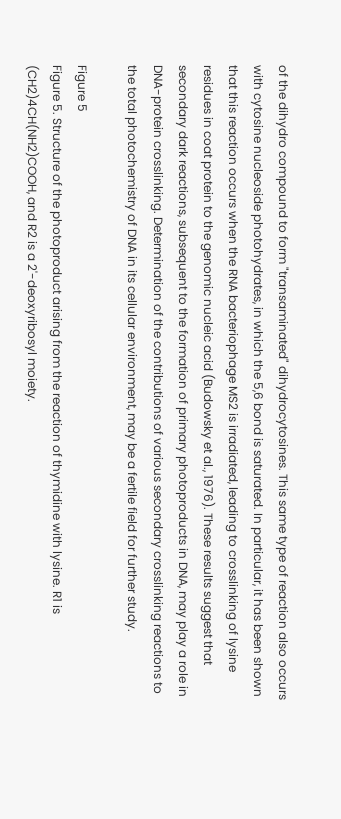of the dihydro compound to form "transaminated" dihydrocytosines. This same type of reaction also occurs with cytosine nucleoside photohydrates, in which the 5,6 bond is saturated. In particular, it has been shown that this reaction occurs when the RNA bacteriophage MS2 is irradiated, leading to crosslinking of lysine residues in coat protein to the genomic nucleic acid (Budowsky et al., 1976). These results suggest that secondary dark reactions, subsequent to the formation of primary photoproducts in DNA, may play a role in DNA-protein crosslinking. Determination of the contributions of various secondary crosslinking reactions to the total photochemistry of DNA in its cellular environment, may be a fertile field for further study.

Figure 5
Figure 5. Structure of the photoproduct arising from the reaction of thymidine with lysine. R1 is (CH2)4CH(NH2)COOH, and R2 is a 2'-deoxyribosyl moiety.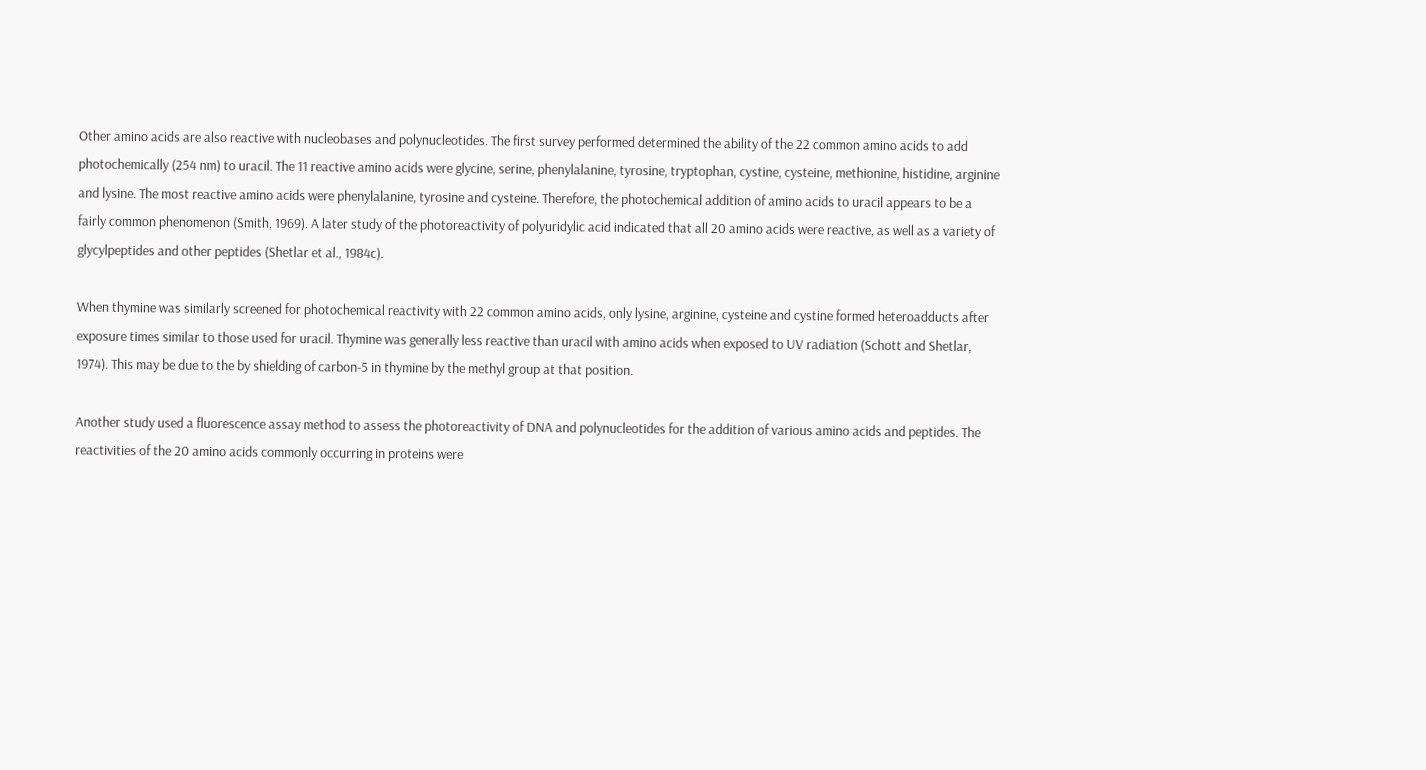Other amino acids are also reactive with nucleobases and polynucleotides. The first survey performed determined the ability of the 22 common amino acids to add photochemically (254 nm) to uracil. The 11 reactive amino acids were glycine, serine, phenylalanine, tyrosine, tryptophan, cystine, cysteine, methionine, histidine, arginine and lysine. The most reactive amino acids were phenylalanine, tyrosine and cysteine. Therefore, the photochemical addition of amino acids to uracil appears to be a fairly common phenomenon (Smith, 1969). A later study of the photoreactivity of polyuridylic acid indicated that all 20 amino acids were reactive, as well as a variety of glycylpeptides and other peptides (Shetlar et al., 1984c).

When thymine was similarly screened for photochemical reactivity with 22 common amino acids, only lysine, arginine, cysteine and cystine formed heteroadducts after exposure times similar to those used for uracil. Thymine was generally less reactive than uracil with amino acids when exposed to UV radiation (Schott and Shetlar, 1974). This may be due to the by shielding of carbon-5 in thymine by the methyl group at that position.

Another study used a fluorescence assay method to assess the photoreactivity of DNA and polynucleotides for the addition of various amino acids and peptides. The reactivities of the 20 amino acids commonly occurring in proteins were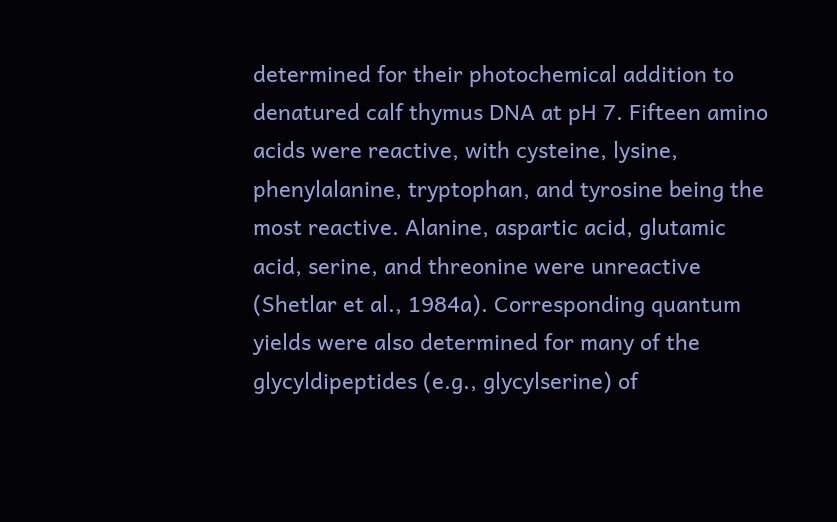determined for their photochemical addition to denatured calf thymus DNA at pH 7. Fifteen amino acids were reactive, with cysteine, lysine, phenylalanine, tryptophan, and tyrosine being the most reactive. Alanine, aspartic acid, glutamic acid, serine, and threonine were unreactive (Shetlar et al., 1984a). Corresponding quantum yields were also determined for many of the glycyldipeptides (e.g., glycylserine) of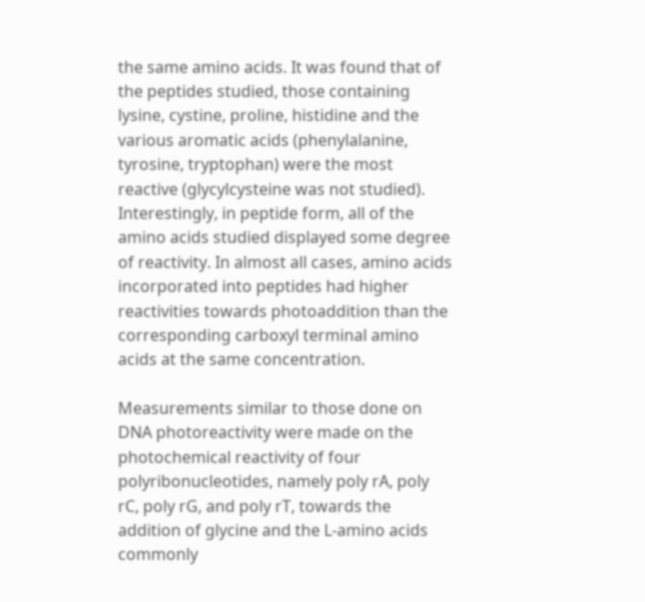the same amino acids. It was found that of the peptides studied, those containing lysine, cystine, proline, histidine and the various aromatic acids (phenylalanine, tyrosine, tryptophan) were the most reactive (glycylcysteine was not studied). Interestingly, in peptide form, all of the amino acids studied displayed some degree of reactivity. In almost all cases, amino acids incorporated into peptides had higher reactivities towards photoaddition than the corresponding carboxyl terminal amino acids at the same concentration.

Measurements similar to those done on DNA photoreactivity were made on the photochemical reactivity of four polyribonucleotides, namely poly rA, poly rC, poly rG, and poly rT, towards the addition of glycine and the L-amino acids commonly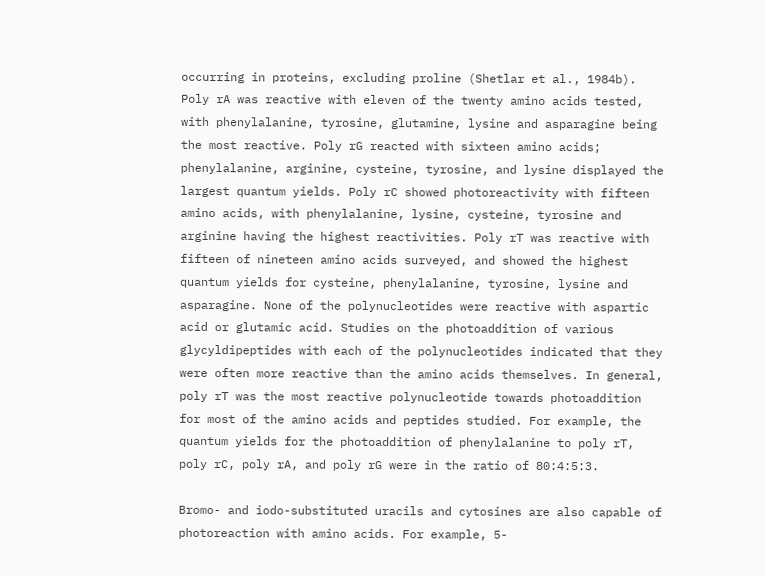occurring in proteins, excluding proline (Shetlar et al., 1984b). Poly rA was reactive with eleven of the twenty amino acids tested, with phenylalanine, tyrosine, glutamine, lysine and asparagine being the most reactive. Poly rG reacted with sixteen amino acids; phenylalanine, arginine, cysteine, tyrosine, and lysine displayed the largest quantum yields. Poly rC showed photoreactivity with fifteen amino acids, with phenylalanine, lysine, cysteine, tyrosine and arginine having the highest reactivities. Poly rT was reactive with fifteen of nineteen amino acids surveyed, and showed the highest quantum yields for cysteine, phenylalanine, tyrosine, lysine and asparagine. None of the polynucleotides were reactive with aspartic acid or glutamic acid. Studies on the photoaddition of various glycyldipeptides with each of the polynucleotides indicated that they were often more reactive than the amino acids themselves. In general, poly rT was the most reactive polynucleotide towards photoaddition for most of the amino acids and peptides studied. For example, the quantum yields for the photoaddition of phenylalanine to poly rT, poly rC, poly rA, and poly rG were in the ratio of 80:4:5:3.

Bromo- and iodo-substituted uracils and cytosines are also capable of photoreaction with amino acids. For example, 5-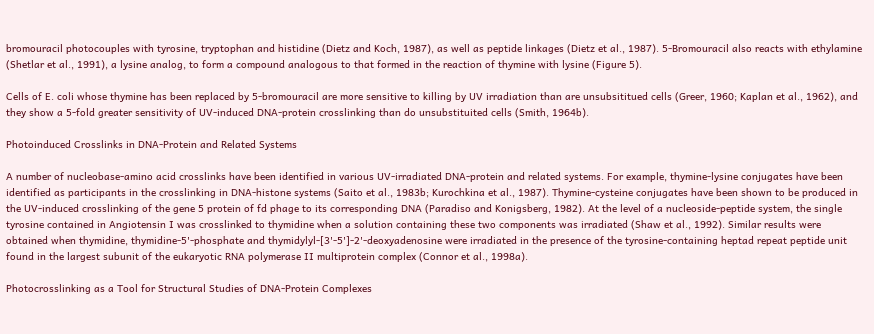bromouracil photocouples with tyrosine, tryptophan and histidine (Dietz and Koch, 1987), as well as peptide linkages (Dietz et al., 1987). 5-Bromouracil also reacts with ethylamine (Shetlar et al., 1991), a lysine analog, to form a compound analogous to that formed in the reaction of thymine with lysine (Figure 5).

Cells of E. coli whose thymine has been replaced by 5-bromouracil are more sensitive to killing by UV irradiation than are unsubsititued cells (Greer, 1960; Kaplan et al., 1962), and they show a 5-fold greater sensitivity of UV-induced DNA-protein crosslinking than do unsubstituited cells (Smith, 1964b).

Photoinduced Crosslinks in DNA-Protein and Related Systems

A number of nucleobase-amino acid crosslinks have been identified in various UV-irradiated DNA-protein and related systems. For example, thymine-lysine conjugates have been identified as participants in the crosslinking in DNA-histone systems (Saito et al., 1983b; Kurochkina et al., 1987). Thymine-cysteine conjugates have been shown to be produced in the UV-induced crosslinking of the gene 5 protein of fd phage to its corresponding DNA (Paradiso and Konigsberg, 1982). At the level of a nucleoside-peptide system, the single tyrosine contained in Angiotensin I was crosslinked to thymidine when a solution containing these two components was irradiated (Shaw et al., 1992). Similar results were obtained when thymidine, thymidine-5'-phosphate and thymidylyl-[3'-5']-2'-deoxyadenosine were irradiated in the presence of the tyrosine-containing heptad repeat peptide unit found in the largest subunit of the eukaryotic RNA polymerase II multiprotein complex (Connor et al., 1998a).

Photocrosslinking as a Tool for Structural Studies of DNA-Protein Complexes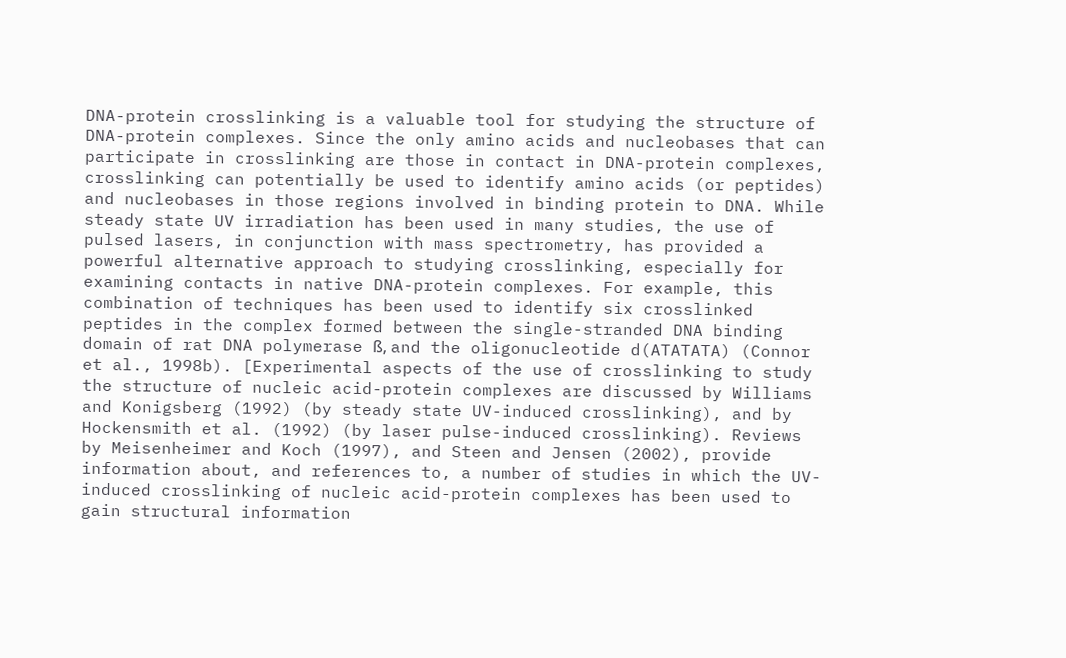DNA-protein crosslinking is a valuable tool for studying the structure of DNA-protein complexes. Since the only amino acids and nucleobases that can participate in crosslinking are those in contact in DNA-protein complexes, crosslinking can potentially be used to identify amino acids (or peptides) and nucleobases in those regions involved in binding protein to DNA. While steady state UV irradiation has been used in many studies, the use of pulsed lasers, in conjunction with mass spectrometry, has provided a powerful alternative approach to studying crosslinking, especially for examining contacts in native DNA-protein complexes. For example, this combination of techniques has been used to identify six crosslinked peptides in the complex formed between the single-stranded DNA binding domain of rat DNA polymerase ß, and the oligonucleotide d(ATATATA) (Connor et al., 1998b). [Experimental aspects of the use of crosslinking to study the structure of nucleic acid-protein complexes are discussed by Williams and Konigsberg (1992) (by steady state UV-induced crosslinking), and by Hockensmith et al. (1992) (by laser pulse-induced crosslinking). Reviews by Meisenheimer and Koch (1997), and Steen and Jensen (2002), provide information about, and references to, a number of studies in which the UV-induced crosslinking of nucleic acid-protein complexes has been used to gain structural information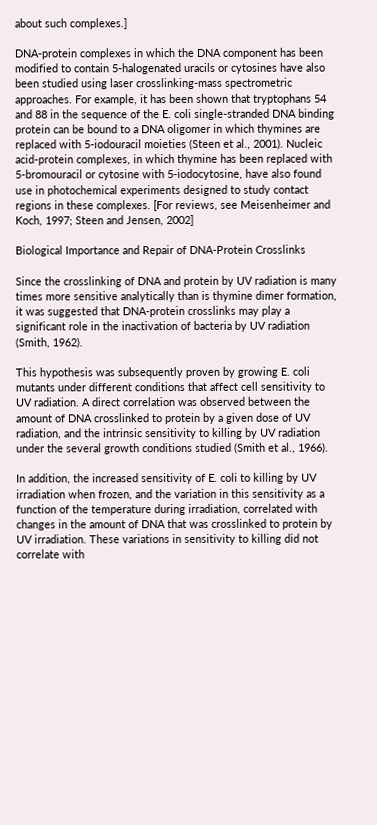about such complexes.]

DNA-protein complexes in which the DNA component has been modified to contain 5-halogenated uracils or cytosines have also been studied using laser crosslinking-mass spectrometric approaches. For example, it has been shown that tryptophans 54 and 88 in the sequence of the E. coli single-stranded DNA binding protein can be bound to a DNA oligomer in which thymines are replaced with 5-iodouracil moieties (Steen et al., 2001). Nucleic acid-protein complexes, in which thymine has been replaced with 5-bromouracil or cytosine with 5-iodocytosine, have also found use in photochemical experiments designed to study contact regions in these complexes. [For reviews, see Meisenheimer and Koch, 1997; Steen and Jensen, 2002]

Biological Importance and Repair of DNA-Protein Crosslinks

Since the crosslinking of DNA and protein by UV radiation is many times more sensitive analytically than is thymine dimer formation, it was suggested that DNA-protein crosslinks may play a significant role in the inactivation of bacteria by UV radiation (Smith, 1962).

This hypothesis was subsequently proven by growing E. coli mutants under different conditions that affect cell sensitivity to UV radiation. A direct correlation was observed between the amount of DNA crosslinked to protein by a given dose of UV radiation, and the intrinsic sensitivity to killing by UV radiation under the several growth conditions studied (Smith et al., 1966).

In addition, the increased sensitivity of E. coli to killing by UV irradiation when frozen, and the variation in this sensitivity as a function of the temperature during irradiation, correlated with changes in the amount of DNA that was crosslinked to protein by UV irradiation. These variations in sensitivity to killing did not correlate with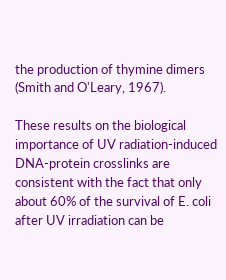the production of thymine dimers (Smith and O'Leary, 1967).

These results on the biological importance of UV radiation-induced DNA-protein crosslinks are consistent with the fact that only about 60% of the survival of E. coli after UV irradiation can be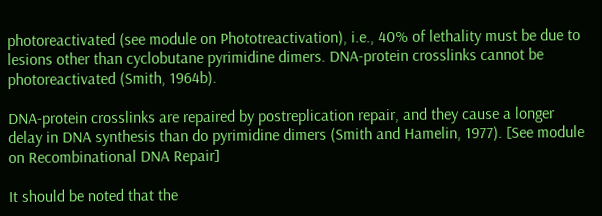photoreactivated (see module on Phototreactivation), i.e., 40% of lethality must be due to lesions other than cyclobutane pyrimidine dimers. DNA-protein crosslinks cannot be photoreactivated (Smith, 1964b).

DNA-protein crosslinks are repaired by postreplication repair, and they cause a longer delay in DNA synthesis than do pyrimidine dimers (Smith and Hamelin, 1977). [See module on Recombinational DNA Repair]

It should be noted that the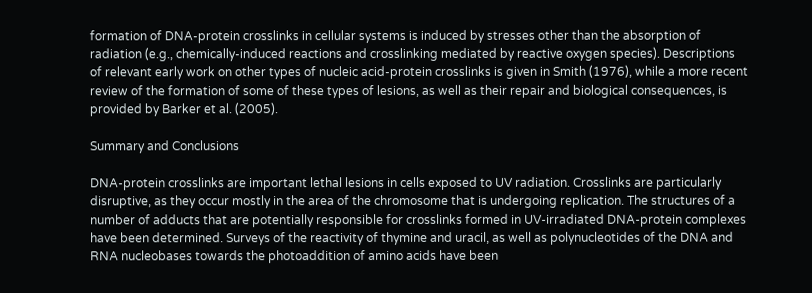formation of DNA-protein crosslinks in cellular systems is induced by stresses other than the absorption of radiation (e.g., chemically-induced reactions and crosslinking mediated by reactive oxygen species). Descriptions of relevant early work on other types of nucleic acid-protein crosslinks is given in Smith (1976), while a more recent review of the formation of some of these types of lesions, as well as their repair and biological consequences, is provided by Barker et al. (2005).

Summary and Conclusions

DNA-protein crosslinks are important lethal lesions in cells exposed to UV radiation. Crosslinks are particularly disruptive, as they occur mostly in the area of the chromosome that is undergoing replication. The structures of a number of adducts that are potentially responsible for crosslinks formed in UV-irradiated DNA-protein complexes have been determined. Surveys of the reactivity of thymine and uracil, as well as polynucleotides of the DNA and RNA nucleobases towards the photoaddition of amino acids have been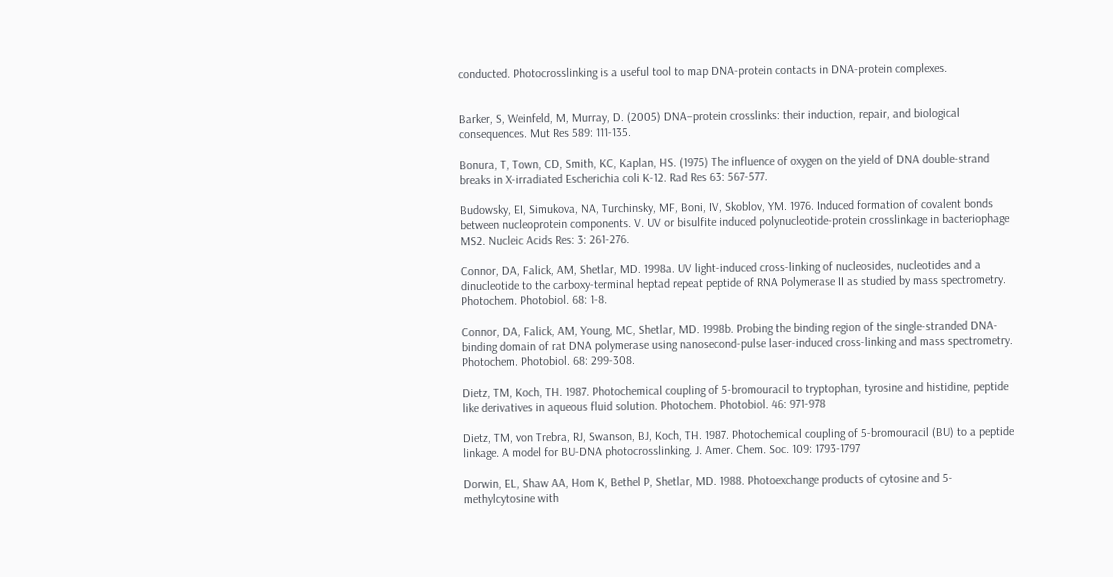conducted. Photocrosslinking is a useful tool to map DNA-protein contacts in DNA-protein complexes.


Barker, S, Weinfeld, M, Murray, D. (2005) DNA–protein crosslinks: their induction, repair, and biological consequences. Mut Res 589: 111-135.

Bonura, T, Town, CD, Smith, KC, Kaplan, HS. (1975) The influence of oxygen on the yield of DNA double-strand breaks in X-irradiated Escherichia coli K-12. Rad Res 63: 567-577.

Budowsky, EI, Simukova, NA, Turchinsky, MF, Boni, IV, Skoblov, YM. 1976. Induced formation of covalent bonds between nucleoprotein components. V. UV or bisulfite induced polynucleotide-protein crosslinkage in bacteriophage MS2. Nucleic Acids Res: 3: 261-276.

Connor, DA, Falick, AM, Shetlar, MD. 1998a. UV light-induced cross-linking of nucleosides, nucleotides and a dinucleotide to the carboxy-terminal heptad repeat peptide of RNA Polymerase II as studied by mass spectrometry. Photochem. Photobiol. 68: 1-8.

Connor, DA, Falick, AM, Young, MC, Shetlar, MD. 1998b. Probing the binding region of the single-stranded DNA-binding domain of rat DNA polymerase using nanosecond-pulse laser-induced cross-linking and mass spectrometry. Photochem. Photobiol. 68: 299-308.

Dietz, TM, Koch, TH. 1987. Photochemical coupling of 5-bromouracil to tryptophan, tyrosine and histidine, peptide like derivatives in aqueous fluid solution. Photochem. Photobiol. 46: 971-978

Dietz, TM, von Trebra, RJ, Swanson, BJ, Koch, TH. 1987. Photochemical coupling of 5-bromouracil (BU) to a peptide linkage. A model for BU-DNA photocrosslinking. J. Amer. Chem. Soc. 109: 1793-1797

Dorwin, EL, Shaw AA, Hom K, Bethel P, Shetlar, MD. 1988. Photoexchange products of cytosine and 5-methylcytosine with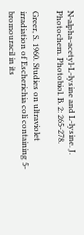N-alpha-acetyl-L-lysine and L-lysine. J. Photochem. Photobiol. B. 2: 265-278.

Greer, S. 1960. Studies on ultraviolet irradiation of Escherichia coli containing 5-bromouracil in its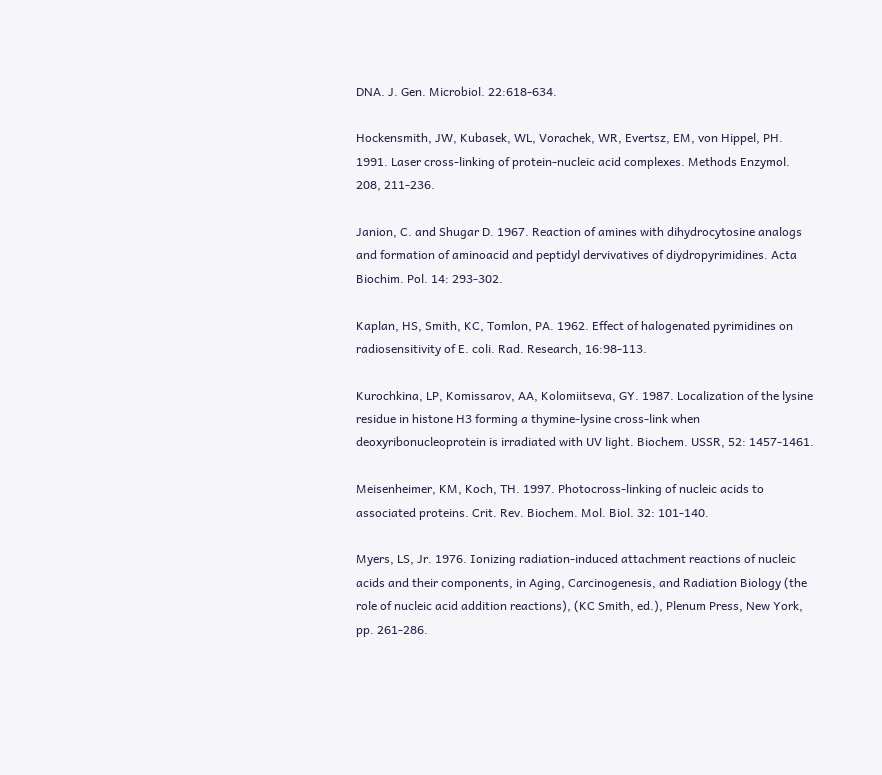DNA. J. Gen. Microbiol. 22:618-634.

Hockensmith, JW, Kubasek, WL, Vorachek, WR, Evertsz, EM, von Hippel, PH. 1991. Laser cross-linking of protein-nucleic acid complexes. Methods Enzymol. 208, 211-236.

Janion, C. and Shugar D. 1967. Reaction of amines with dihydrocytosine analogs and formation of aminoacid and peptidyl dervivatives of diydropyrimidines. Acta Biochim. Pol. 14: 293-302.

Kaplan, HS, Smith, KC, Tomlon, PA. 1962. Effect of halogenated pyrimidines on radiosensitivity of E. coli. Rad. Research, 16:98-113.

Kurochkina, LP, Komissarov, AA, Kolomiitseva, GY. 1987. Localization of the lysine residue in histone H3 forming a thymine-lysine cross-link when deoxyribonucleoprotein is irradiated with UV light. Biochem. USSR, 52: 1457-1461.

Meisenheimer, KM, Koch, TH. 1997. Photocross-linking of nucleic acids to associated proteins. Crit. Rev. Biochem. Mol. Biol. 32: 101-140.

Myers, LS, Jr. 1976. Ionizing radiation-induced attachment reactions of nucleic acids and their components, in Aging, Carcinogenesis, and Radiation Biology (the role of nucleic acid addition reactions), (KC Smith, ed.), Plenum Press, New York, pp. 261-286.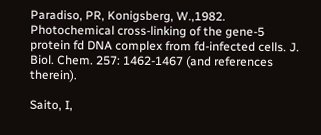Paradiso, PR, Konigsberg, W.,1982. Photochemical cross-linking of the gene-5 protein fd DNA complex from fd-infected cells. J. Biol. Chem. 257: 1462-1467 (and references therein).

Saito, I,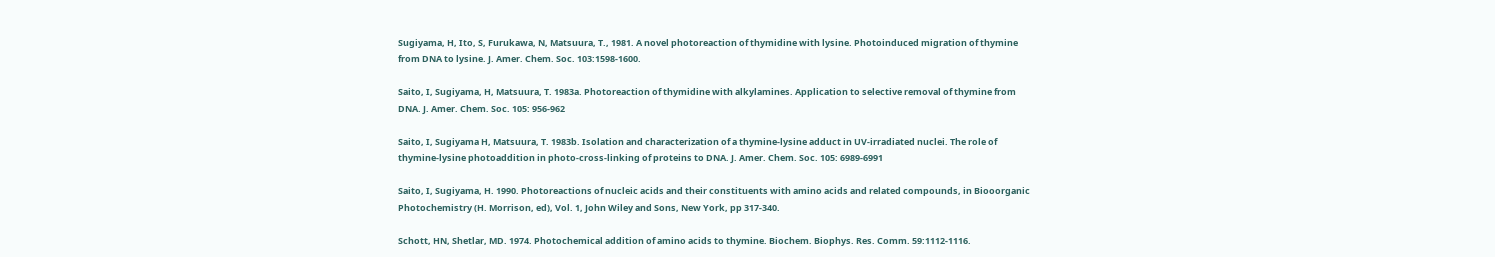Sugiyama, H, Ito, S, Furukawa, N, Matsuura, T., 1981. A novel photoreaction of thymidine with lysine. Photoinduced migration of thymine from DNA to lysine. J. Amer. Chem. Soc. 103:1598-1600.

Saito, I, Sugiyama, H, Matsuura, T. 1983a. Photoreaction of thymidine with alkylamines. Application to selective removal of thymine from DNA. J. Amer. Chem. Soc. 105: 956-962

Saito, I, Sugiyama H, Matsuura, T. 1983b. Isolation and characterization of a thymine-lysine adduct in UV-irradiated nuclei. The role of thymine-lysine photoaddition in photo-cross-linking of proteins to DNA. J. Amer. Chem. Soc. 105: 6989-6991

Saito, I, Sugiyama, H. 1990. Photoreactions of nucleic acids and their constituents with amino acids and related compounds, in Biooorganic Photochemistry (H. Morrison, ed), Vol. 1, John Wiley and Sons, New York, pp 317-340.

Schott, HN, Shetlar, MD. 1974. Photochemical addition of amino acids to thymine. Biochem. Biophys. Res. Comm. 59:1112-1116.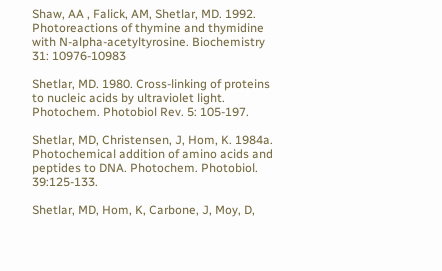Shaw, AA , Falick, AM, Shetlar, MD. 1992. Photoreactions of thymine and thymidine with N-alpha-acetyltyrosine. Biochemistry 31: 10976-10983

Shetlar, MD. 1980. Cross-linking of proteins to nucleic acids by ultraviolet light. Photochem. Photobiol Rev. 5: 105-197.

Shetlar, MD, Christensen, J, Hom, K. 1984a. Photochemical addition of amino acids and peptides to DNA. Photochem. Photobiol. 39:125-133.

Shetlar, MD, Hom, K, Carbone, J, Moy, D,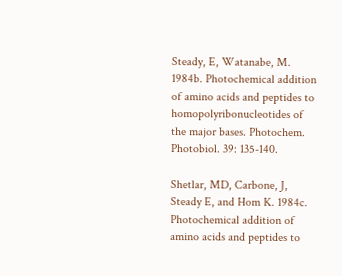Steady, E, Watanabe, M. 1984b. Photochemical addition of amino acids and peptides to homopolyribonucleotides of the major bases. Photochem. Photobiol. 39: 135-140.

Shetlar, MD, Carbone, J, Steady E, and Hom K. 1984c. Photochemical addition of amino acids and peptides to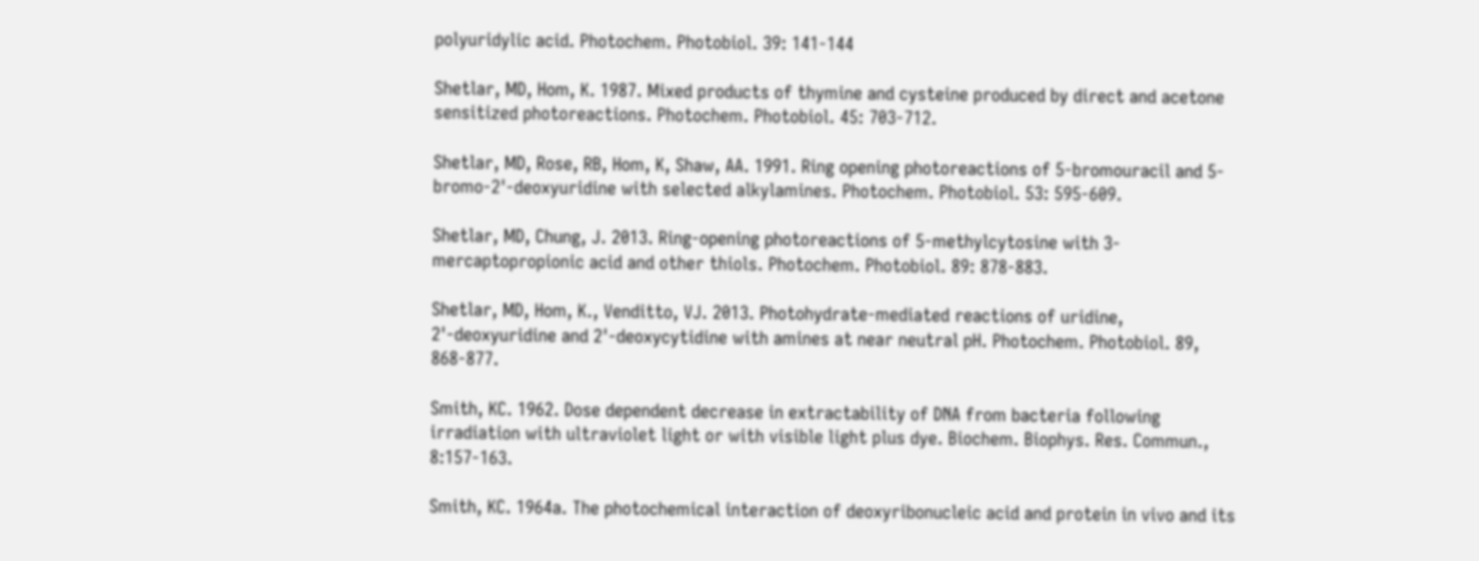polyuridylic acid. Photochem. Photobiol. 39: 141-144

Shetlar, MD, Hom, K. 1987. Mixed products of thymine and cysteine produced by direct and acetone sensitized photoreactions. Photochem. Photobiol. 45: 703-712.

Shetlar, MD, Rose, RB, Hom, K, Shaw, AA. 1991. Ring opening photoreactions of 5-bromouracil and 5-bromo-2'-deoxyuridine with selected alkylamines. Photochem. Photobiol. 53: 595-609.

Shetlar, MD, Chung, J. 2013. Ring-opening photoreactions of 5-methylcytosine with 3-mercaptopropionic acid and other thiols. Photochem. Photobiol. 89: 878-883.

Shetlar, MD, Hom, K., Venditto, VJ. 2013. Photohydrate-mediated reactions of uridine, 2'-deoxyuridine and 2'-deoxycytidine with amines at near neutral pH. Photochem. Photobiol. 89, 868-877.

Smith, KC. 1962. Dose dependent decrease in extractability of DNA from bacteria following irradiation with ultraviolet light or with visible light plus dye. Biochem. Biophys. Res. Commun., 8:157-163.

Smith, KC. 1964a. The photochemical interaction of deoxyribonucleic acid and protein in vivo and its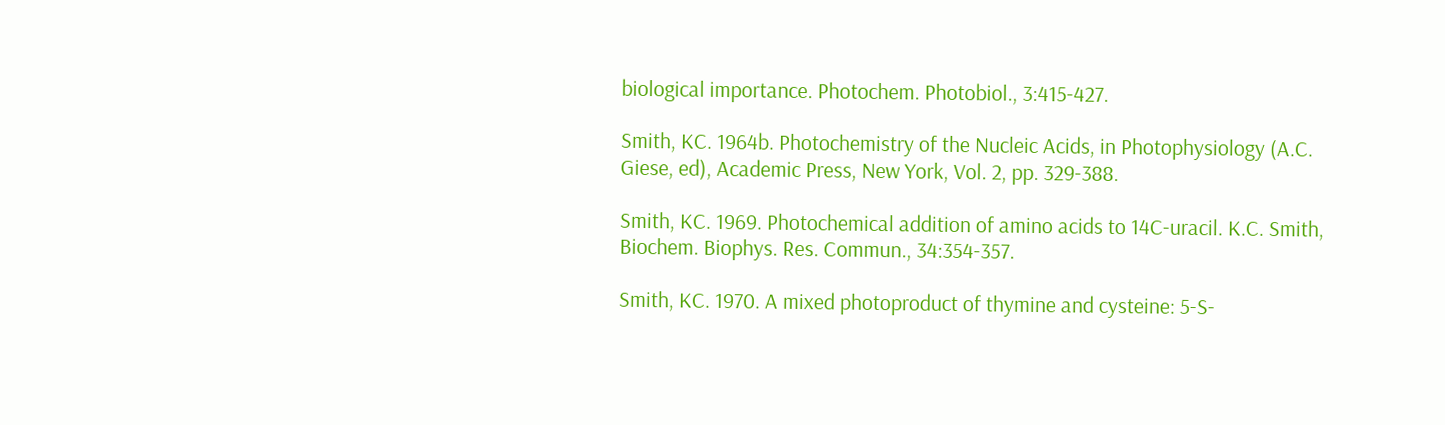biological importance. Photochem. Photobiol., 3:415-427.

Smith, KC. 1964b. Photochemistry of the Nucleic Acids, in Photophysiology (A.C. Giese, ed), Academic Press, New York, Vol. 2, pp. 329-388.

Smith, KC. 1969. Photochemical addition of amino acids to 14C-uracil. K.C. Smith, Biochem. Biophys. Res. Commun., 34:354-357.

Smith, KC. 1970. A mixed photoproduct of thymine and cysteine: 5-S-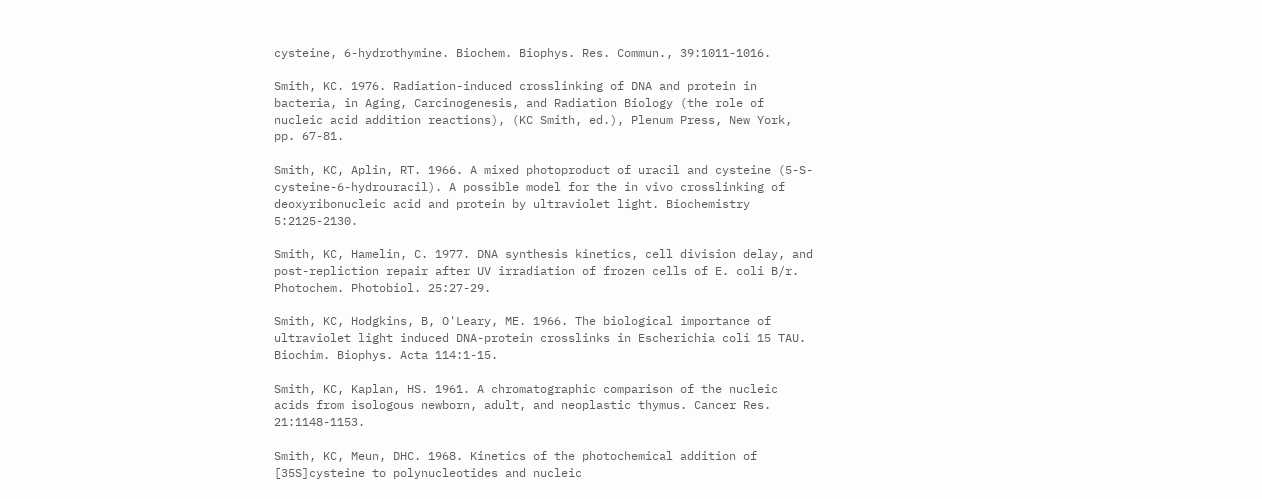cysteine, 6-hydrothymine. Biochem. Biophys. Res. Commun., 39:1011-1016.

Smith, KC. 1976. Radiation-induced crosslinking of DNA and protein in bacteria, in Aging, Carcinogenesis, and Radiation Biology (the role of nucleic acid addition reactions), (KC Smith, ed.), Plenum Press, New York, pp. 67-81.

Smith, KC, Aplin, RT. 1966. A mixed photoproduct of uracil and cysteine (5-S-cysteine-6-hydrouracil). A possible model for the in vivo crosslinking of deoxyribonucleic acid and protein by ultraviolet light. Biochemistry 5:2125-2130.

Smith, KC, Hamelin, C. 1977. DNA synthesis kinetics, cell division delay, and post-repliction repair after UV irradiation of frozen cells of E. coli B/r. Photochem. Photobiol. 25:27-29.

Smith, KC, Hodgkins, B, O'Leary, ME. 1966. The biological importance of ultraviolet light induced DNA-protein crosslinks in Escherichia coli 15 TAU. Biochim. Biophys. Acta 114:1-15.

Smith, KC, Kaplan, HS. 1961. A chromatographic comparison of the nucleic acids from isologous newborn, adult, and neoplastic thymus. Cancer Res. 21:1148-1153.

Smith, KC, Meun, DHC. 1968. Kinetics of the photochemical addition of [35S]cysteine to polynucleotides and nucleic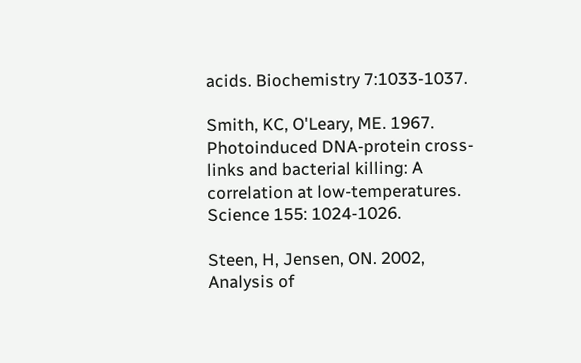acids. Biochemistry 7:1033-1037.

Smith, KC, O'Leary, ME. 1967. Photoinduced DNA-protein cross-links and bacterial killing: A correlation at low-temperatures. Science 155: 1024-1026.

Steen, H, Jensen, ON. 2002, Analysis of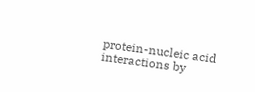protein-nucleic acid interactions by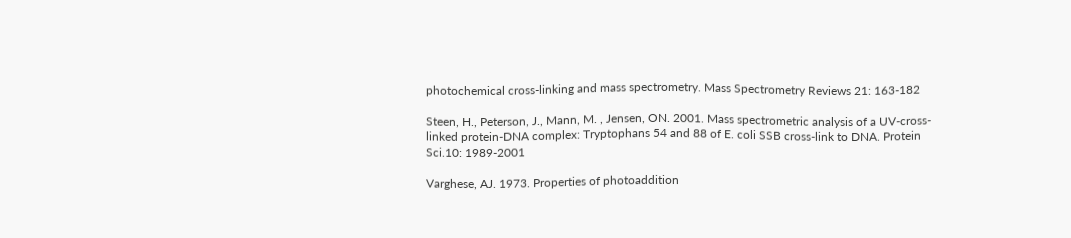photochemical cross-linking and mass spectrometry. Mass Spectrometry Reviews 21: 163-182

Steen, H., Peterson, J., Mann, M. , Jensen, ON. 2001. Mass spectrometric analysis of a UV-cross-linked protein-DNA complex: Tryptophans 54 and 88 of E. coli SSB cross-link to DNA. Protein Sci.10: 1989-2001

Varghese, AJ. 1973. Properties of photoaddition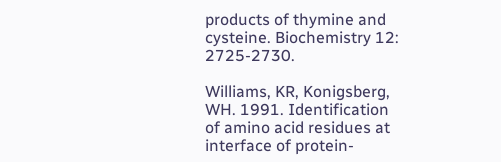products of thymine and cysteine. Biochemistry 12: 2725-2730.

Williams, KR, Konigsberg, WH. 1991. Identification of amino acid residues at interface of protein-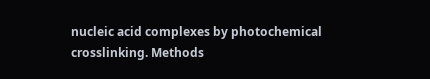nucleic acid complexes by photochemical crosslinking. Methods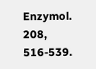Enzymol. 208, 516-539.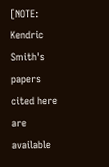[NOTE: Kendric Smith's papers cited here are available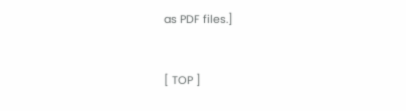as PDF files.]


[ TOP ]